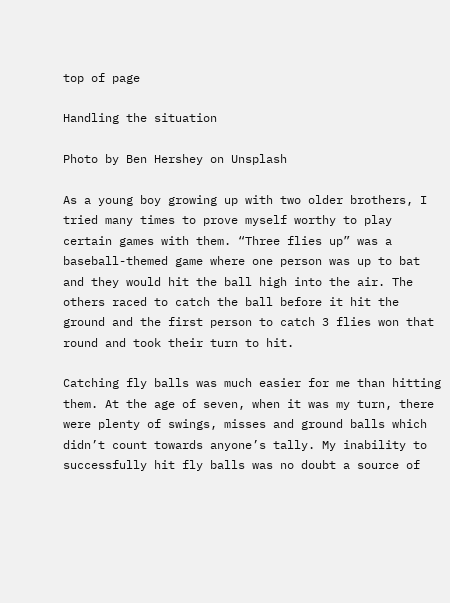top of page

Handling the situation

Photo by Ben Hershey on Unsplash

As a young boy growing up with two older brothers, I tried many times to prove myself worthy to play certain games with them. “Three flies up” was a baseball-themed game where one person was up to bat and they would hit the ball high into the air. The others raced to catch the ball before it hit the ground and the first person to catch 3 flies won that round and took their turn to hit.

Catching fly balls was much easier for me than hitting them. At the age of seven, when it was my turn, there were plenty of swings, misses and ground balls which didn’t count towards anyone’s tally. My inability to successfully hit fly balls was no doubt a source of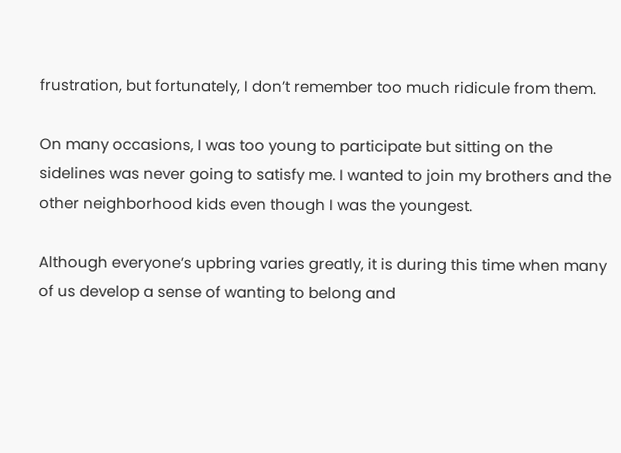frustration, but fortunately, I don’t remember too much ridicule from them.

On many occasions, I was too young to participate but sitting on the sidelines was never going to satisfy me. I wanted to join my brothers and the other neighborhood kids even though I was the youngest.

Although everyone’s upbring varies greatly, it is during this time when many of us develop a sense of wanting to belong and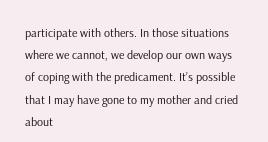participate with others. In those situations where we cannot, we develop our own ways of coping with the predicament. It’s possible that I may have gone to my mother and cried about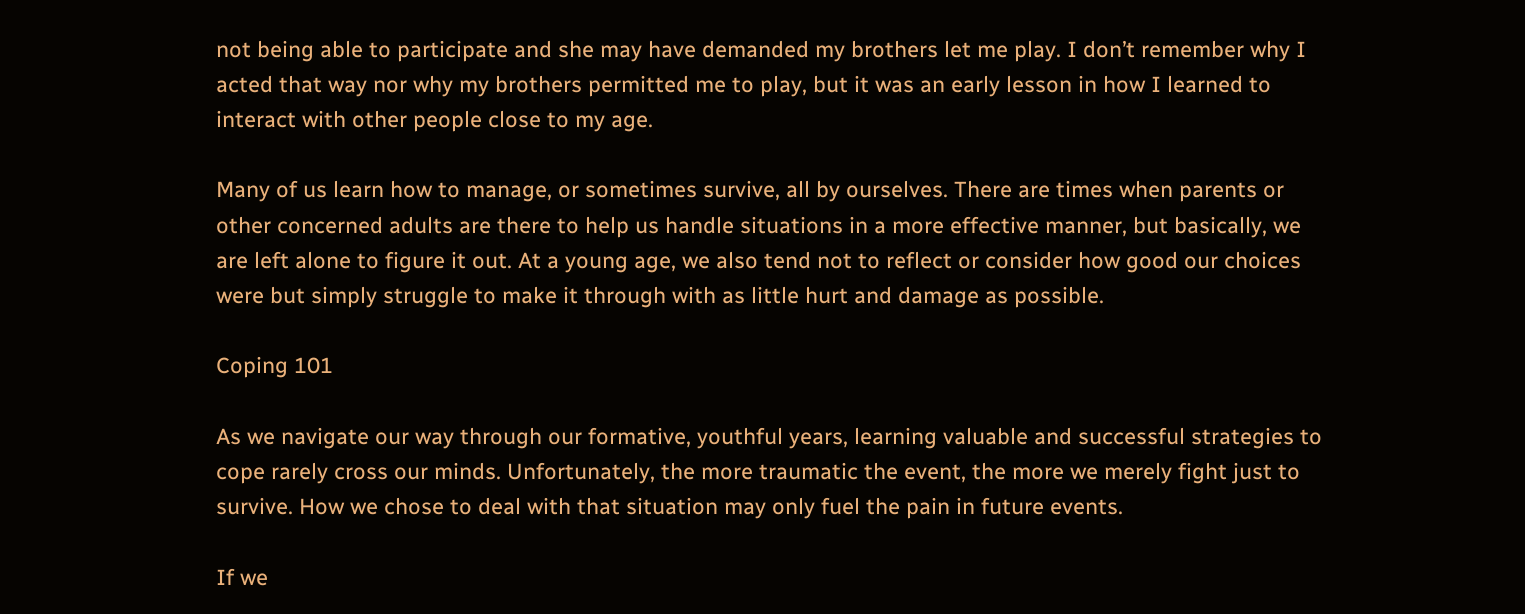not being able to participate and she may have demanded my brothers let me play. I don’t remember why I acted that way nor why my brothers permitted me to play, but it was an early lesson in how I learned to interact with other people close to my age.

Many of us learn how to manage, or sometimes survive, all by ourselves. There are times when parents or other concerned adults are there to help us handle situations in a more effective manner, but basically, we are left alone to figure it out. At a young age, we also tend not to reflect or consider how good our choices were but simply struggle to make it through with as little hurt and damage as possible.

Coping 101

As we navigate our way through our formative, youthful years, learning valuable and successful strategies to cope rarely cross our minds. Unfortunately, the more traumatic the event, the more we merely fight just to survive. How we chose to deal with that situation may only fuel the pain in future events.

If we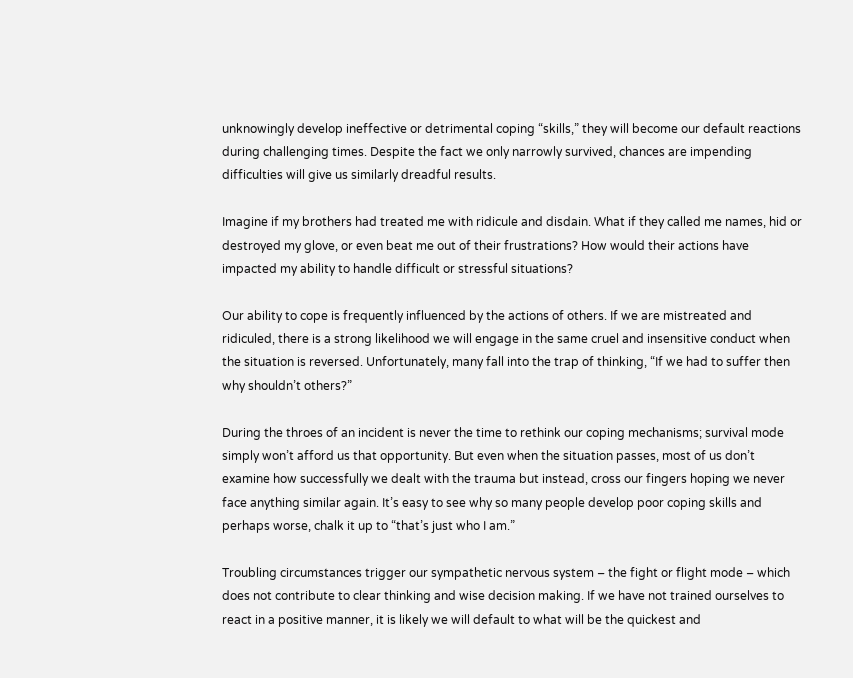unknowingly develop ineffective or detrimental coping “skills,” they will become our default reactions during challenging times. Despite the fact we only narrowly survived, chances are impending difficulties will give us similarly dreadful results.

Imagine if my brothers had treated me with ridicule and disdain. What if they called me names, hid or destroyed my glove, or even beat me out of their frustrations? How would their actions have impacted my ability to handle difficult or stressful situations?

Our ability to cope is frequently influenced by the actions of others. If we are mistreated and ridiculed, there is a strong likelihood we will engage in the same cruel and insensitive conduct when the situation is reversed. Unfortunately, many fall into the trap of thinking, “If we had to suffer then why shouldn’t others?”

During the throes of an incident is never the time to rethink our coping mechanisms; survival mode simply won’t afford us that opportunity. But even when the situation passes, most of us don’t examine how successfully we dealt with the trauma but instead, cross our fingers hoping we never face anything similar again. It’s easy to see why so many people develop poor coping skills and perhaps worse, chalk it up to “that’s just who I am.”

Troubling circumstances trigger our sympathetic nervous system – the fight or flight mode – which does not contribute to clear thinking and wise decision making. If we have not trained ourselves to react in a positive manner, it is likely we will default to what will be the quickest and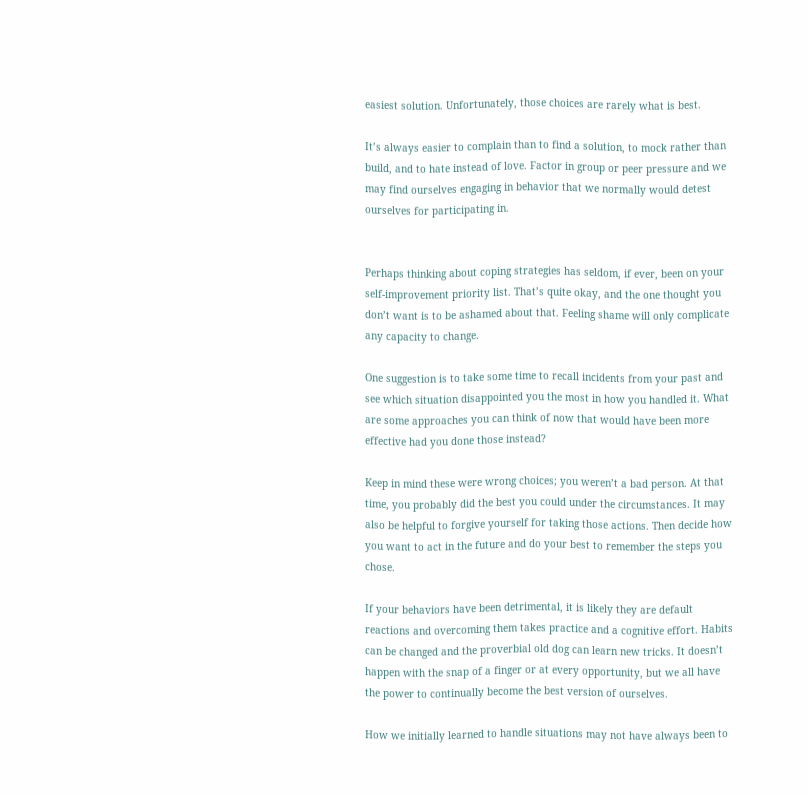easiest solution. Unfortunately, those choices are rarely what is best.

It’s always easier to complain than to find a solution, to mock rather than build, and to hate instead of love. Factor in group or peer pressure and we may find ourselves engaging in behavior that we normally would detest ourselves for participating in.


Perhaps thinking about coping strategies has seldom, if ever, been on your self-improvement priority list. That’s quite okay, and the one thought you don’t want is to be ashamed about that. Feeling shame will only complicate any capacity to change.

One suggestion is to take some time to recall incidents from your past and see which situation disappointed you the most in how you handled it. What are some approaches you can think of now that would have been more effective had you done those instead?

Keep in mind these were wrong choices; you weren’t a bad person. At that time, you probably did the best you could under the circumstances. It may also be helpful to forgive yourself for taking those actions. Then decide how you want to act in the future and do your best to remember the steps you chose.

If your behaviors have been detrimental, it is likely they are default reactions and overcoming them takes practice and a cognitive effort. Habits can be changed and the proverbial old dog can learn new tricks. It doesn’t happen with the snap of a finger or at every opportunity, but we all have the power to continually become the best version of ourselves.

How we initially learned to handle situations may not have always been to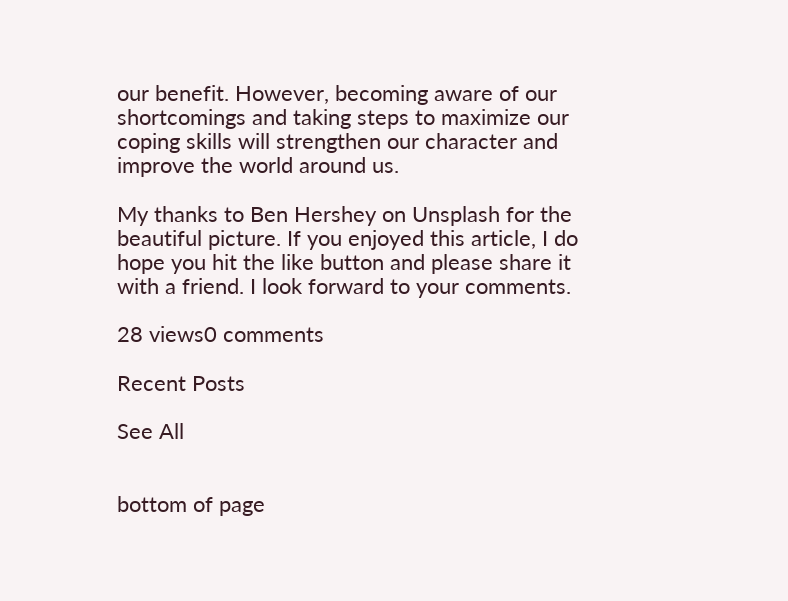our benefit. However, becoming aware of our shortcomings and taking steps to maximize our coping skills will strengthen our character and improve the world around us.

My thanks to Ben Hershey on Unsplash for the beautiful picture. If you enjoyed this article, I do hope you hit the like button and please share it with a friend. I look forward to your comments.

28 views0 comments

Recent Posts

See All


bottom of page